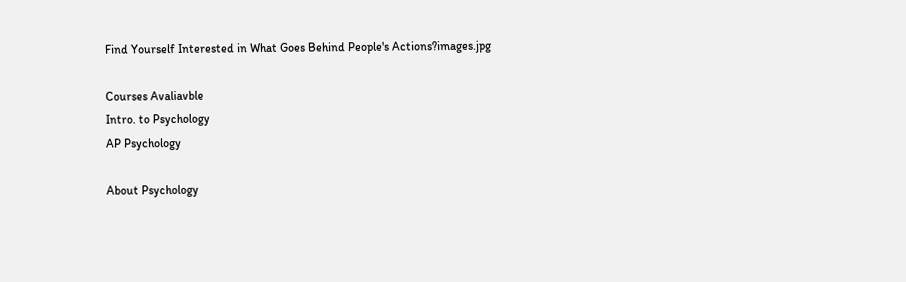Find Yourself Interested in What Goes Behind People's Actions?images.jpg

Courses Avaliavble
Intro. to Psychology
AP Psychology

About Psychology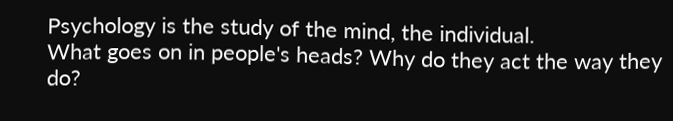Psychology is the study of the mind, the individual.
What goes on in people's heads? Why do they act the way they do?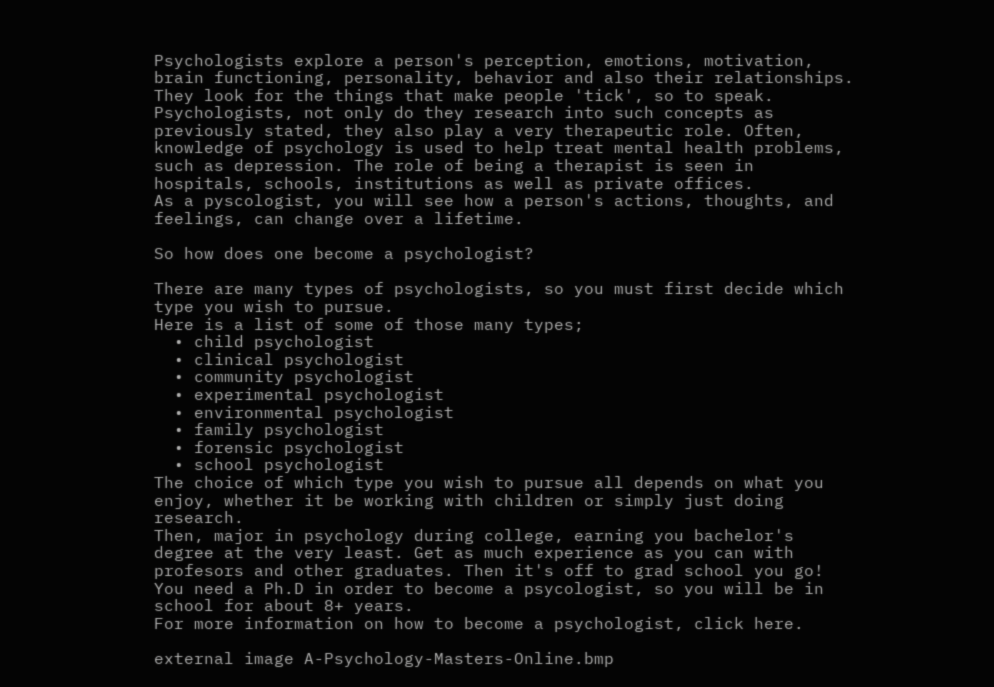Psychologists explore a person's perception, emotions, motivation, brain functioning, personality, behavior and also their relationships. They look for the things that make people 'tick', so to speak. Psychologists, not only do they research into such concepts as previously stated, they also play a very therapeutic role. Often, knowledge of psychology is used to help treat mental health problems, such as depression. The role of being a therapist is seen in hospitals, schools, institutions as well as private offices.
As a pyscologist, you will see how a person's actions, thoughts, and feelings, can change over a lifetime.

So how does one become a psychologist?

There are many types of psychologists, so you must first decide which type you wish to pursue.
Here is a list of some of those many types;
  • child psychologist
  • clinical psychologist
  • community psychologist
  • experimental psychologist
  • environmental psychologist
  • family psychologist
  • forensic psychologist
  • school psychologist
The choice of which type you wish to pursue all depends on what you enjoy, whether it be working with children or simply just doing research.
Then, major in psychology during college, earning you bachelor's degree at the very least. Get as much experience as you can with profesors and other graduates. Then it's off to grad school you go! You need a Ph.D in order to become a psycologist, so you will be in school for about 8+ years.
For more information on how to become a psychologist, click here.

external image A-Psychology-Masters-Online.bmp